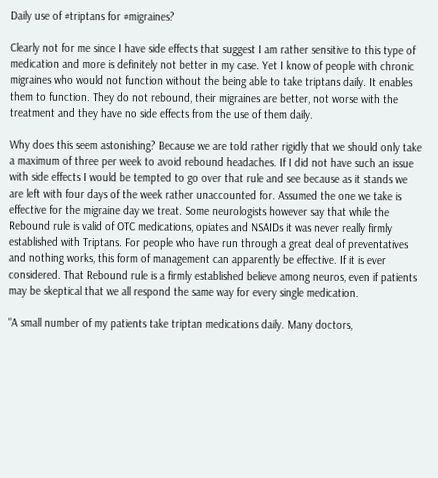Daily use of #triptans for #migraines?

Clearly not for me since I have side effects that suggest I am rather sensitive to this type of medication and more is definitely not better in my case. Yet I know of people with chronic migraines who would not function without the being able to take triptans daily. It enables them to function. They do not rebound, their migraines are better, not worse with the treatment and they have no side effects from the use of them daily.

Why does this seem astonishing? Because we are told rather rigidly that we should only take a maximum of three per week to avoid rebound headaches. If I did not have such an issue with side effects I would be tempted to go over that rule and see because as it stands we are left with four days of the week rather unaccounted for. Assumed the one we take is effective for the migraine day we treat. Some neurologists however say that while the Rebound rule is valid of OTC medications, opiates and NSAIDs it was never really firmly established with Triptans. For people who have run through a great deal of preventatives and nothing works, this form of management can apparently be effective. If it is ever considered. That Rebound rule is a firmly established believe among neuros, even if patients may be skeptical that we all respond the same way for every single medication.

"A small number of my patients take triptan medications daily. Many doctors,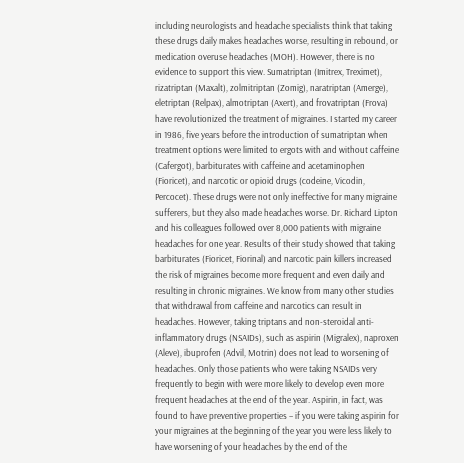including neurologists and headache specialists think that taking these drugs daily makes headaches worse, resulting in rebound, or medication overuse headaches (MOH). However, there is no evidence to support this view. Sumatriptan (Imitrex, Treximet), rizatriptan (Maxalt), zolmitriptan (Zomig), naratriptan (Amerge), eletriptan (Relpax), almotriptan (Axert), and frovatriptan (Frova) have revolutionized the treatment of migraines. I started my career in 1986, five years before the introduction of sumatriptan when treatment options were limited to ergots with and without caffeine (Cafergot), barbiturates with caffeine and acetaminophen (Fioricet), and narcotic or opioid drugs (codeine, Vicodin, Percocet). These drugs were not only ineffective for many migraine sufferers, but they also made headaches worse. Dr. Richard Lipton and his colleagues followed over 8,000 patients with migraine headaches for one year. Results of their study showed that taking barbiturates (Fioricet, Fiorinal) and narcotic pain killers increased the risk of migraines become more frequent and even daily and resulting in chronic migraines. We know from many other studies that withdrawal from caffeine and narcotics can result in headaches. However, taking triptans and non-steroidal anti-inflammatory drugs (NSAIDs), such as aspirin (Migralex), naproxen (Aleve), ibuprofen (Advil, Motrin) does not lead to worsening of headaches. Only those patients who were taking NSAIDs very frequently to begin with were more likely to develop even more frequent headaches at the end of the year. Aspirin, in fact, was found to have preventive properties – if you were taking aspirin for your migraines at the beginning of the year you were less likely to have worsening of your headaches by the end of the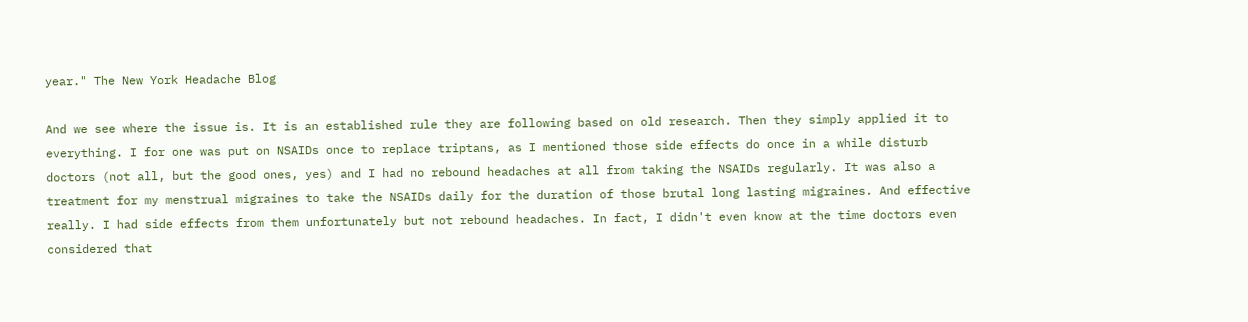year." The New York Headache Blog

And we see where the issue is. It is an established rule they are following based on old research. Then they simply applied it to everything. I for one was put on NSAIDs once to replace triptans, as I mentioned those side effects do once in a while disturb doctors (not all, but the good ones, yes) and I had no rebound headaches at all from taking the NSAIDs regularly. It was also a treatment for my menstrual migraines to take the NSAIDs daily for the duration of those brutal long lasting migraines. And effective really. I had side effects from them unfortunately but not rebound headaches. In fact, I didn't even know at the time doctors even considered that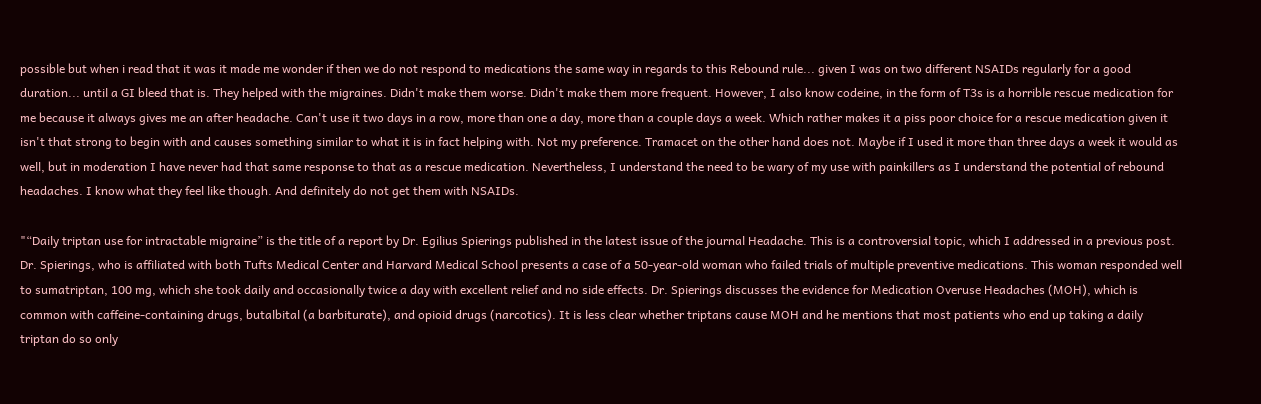possible but when i read that it was it made me wonder if then we do not respond to medications the same way in regards to this Rebound rule... given I was on two different NSAIDs regularly for a good duration... until a GI bleed that is. They helped with the migraines. Didn't make them worse. Didn't make them more frequent. However, I also know codeine, in the form of T3s is a horrible rescue medication for me because it always gives me an after headache. Can't use it two days in a row, more than one a day, more than a couple days a week. Which rather makes it a piss poor choice for a rescue medication given it isn't that strong to begin with and causes something similar to what it is in fact helping with. Not my preference. Tramacet on the other hand does not. Maybe if I used it more than three days a week it would as well, but in moderation I have never had that same response to that as a rescue medication. Nevertheless, I understand the need to be wary of my use with painkillers as I understand the potential of rebound headaches. I know what they feel like though. And definitely do not get them with NSAIDs.

"“Daily triptan use for intractable migraine” is the title of a report by Dr. Egilius Spierings published in the latest issue of the journal Headache. This is a controversial topic, which I addressed in a previous post. Dr. Spierings, who is affiliated with both Tufts Medical Center and Harvard Medical School presents a case of a 50-year-old woman who failed trials of multiple preventive medications. This woman responded well to sumatriptan, 100 mg, which she took daily and occasionally twice a day with excellent relief and no side effects. Dr. Spierings discusses the evidence for Medication Overuse Headaches (MOH), which is common with caffeine-containing drugs, butalbital (a barbiturate), and opioid drugs (narcotics). It is less clear whether triptans cause MOH and he mentions that most patients who end up taking a daily triptan do so only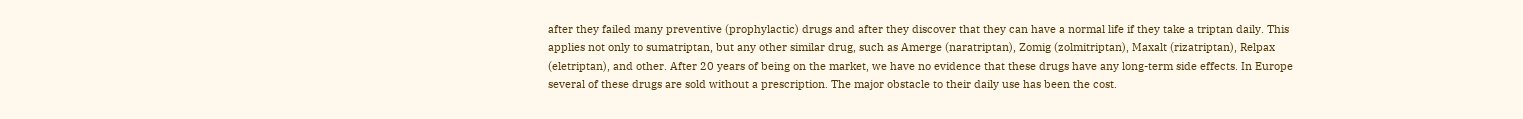after they failed many preventive (prophylactic) drugs and after they discover that they can have a normal life if they take a triptan daily. This applies not only to sumatriptan, but any other similar drug, such as Amerge (naratriptan), Zomig (zolmitriptan), Maxalt (rizatriptan), Relpax (eletriptan), and other. After 20 years of being on the market, we have no evidence that these drugs have any long-term side effects. In Europe several of these drugs are sold without a prescription. The major obstacle to their daily use has been the cost.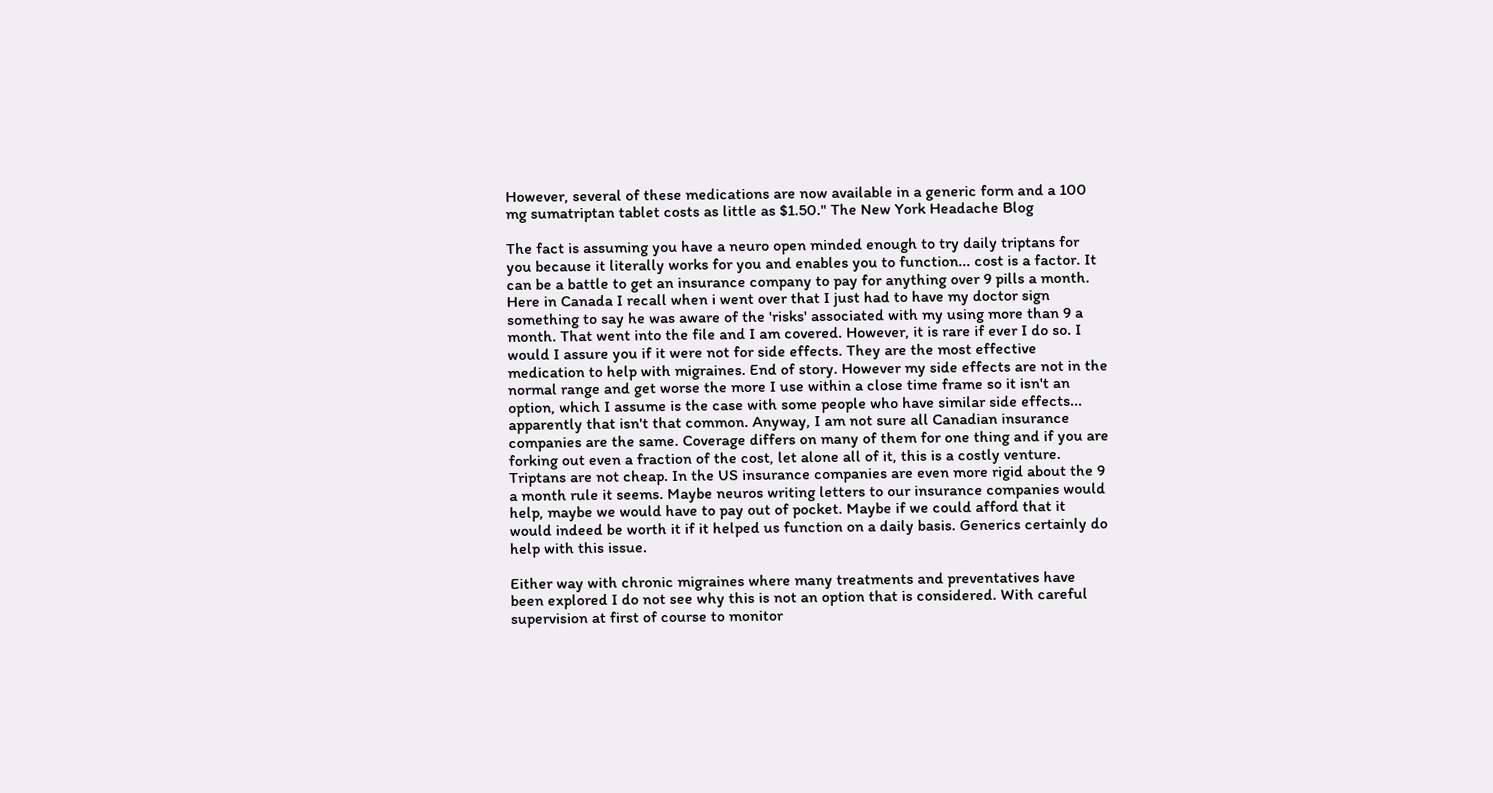However, several of these medications are now available in a generic form and a 100 mg sumatriptan tablet costs as little as $1.50." The New York Headache Blog

The fact is assuming you have a neuro open minded enough to try daily triptans for you because it literally works for you and enables you to function... cost is a factor. It can be a battle to get an insurance company to pay for anything over 9 pills a month. Here in Canada I recall when i went over that I just had to have my doctor sign something to say he was aware of the 'risks' associated with my using more than 9 a month. That went into the file and I am covered. However, it is rare if ever I do so. I would I assure you if it were not for side effects. They are the most effective medication to help with migraines. End of story. However my side effects are not in the normal range and get worse the more I use within a close time frame so it isn't an option, which I assume is the case with some people who have similar side effects... apparently that isn't that common. Anyway, I am not sure all Canadian insurance companies are the same. Coverage differs on many of them for one thing and if you are forking out even a fraction of the cost, let alone all of it, this is a costly venture. Triptans are not cheap. In the US insurance companies are even more rigid about the 9 a month rule it seems. Maybe neuros writing letters to our insurance companies would help, maybe we would have to pay out of pocket. Maybe if we could afford that it would indeed be worth it if it helped us function on a daily basis. Generics certainly do help with this issue.

Either way with chronic migraines where many treatments and preventatives have been explored I do not see why this is not an option that is considered. With careful supervision at first of course to monitor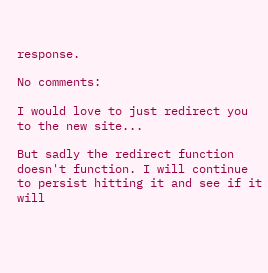response.

No comments:

I would love to just redirect you to the new site...

But sadly the redirect function doesn't function. I will continue to persist hitting it and see if it will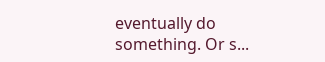eventually do something. Or s...